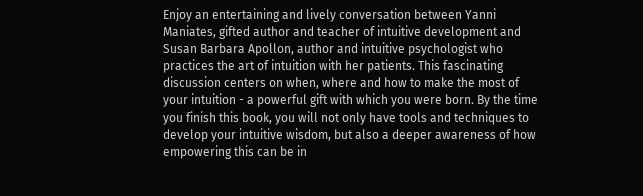Enjoy an entertaining and lively conversation between Yanni Maniates, gifted author and teacher of intuitive development and Susan Barbara Apollon, author and intuitive psychologist who practices the art of intuition with her patients. This fascinating discussion centers on when, where and how to make the most of your intuition - a powerful gift with which you were born. By the time you finish this book, you will not only have tools and techniques to develop your intuitive wisdom, but also a deeper awareness of how empowering this can be in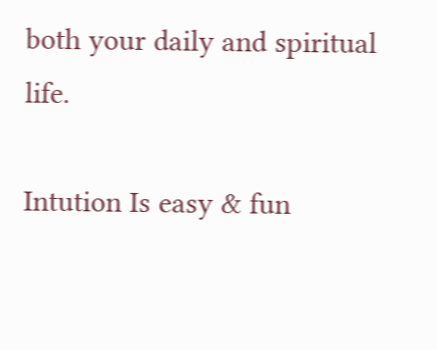both your daily and spiritual life.

Intution Is easy & fun